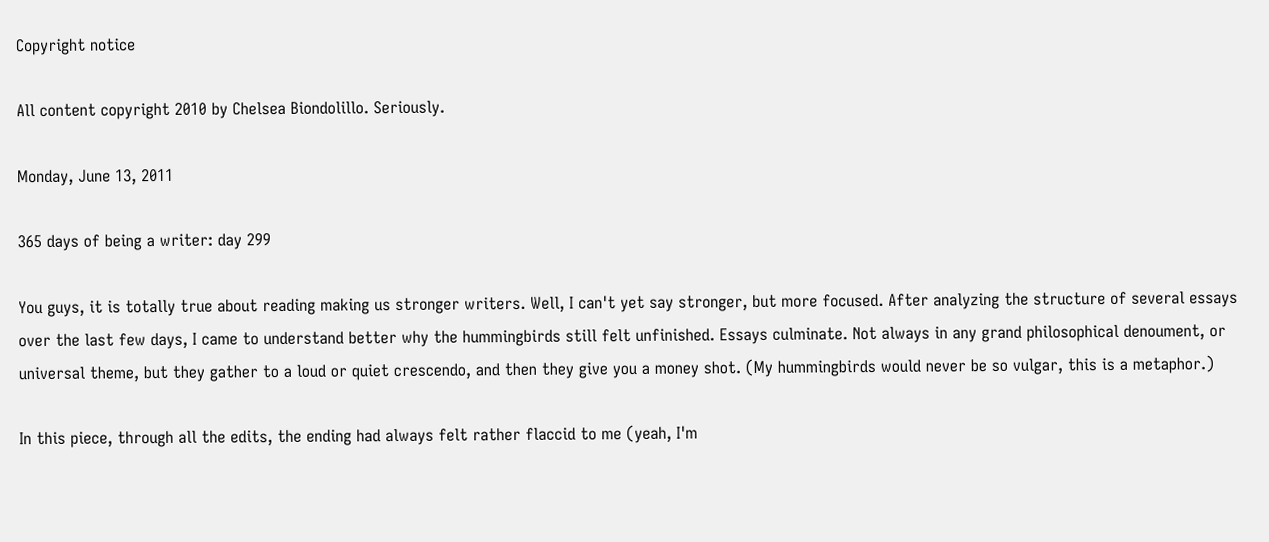Copyright notice

All content copyright 2010 by Chelsea Biondolillo. Seriously.

Monday, June 13, 2011

365 days of being a writer: day 299

You guys, it is totally true about reading making us stronger writers. Well, I can't yet say stronger, but more focused. After analyzing the structure of several essays over the last few days, I came to understand better why the hummingbirds still felt unfinished. Essays culminate. Not always in any grand philosophical denoument, or universal theme, but they gather to a loud or quiet crescendo, and then they give you a money shot. (My hummingbirds would never be so vulgar, this is a metaphor.)

In this piece, through all the edits, the ending had always felt rather flaccid to me (yeah, I'm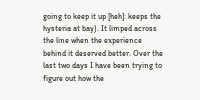going to keep it up [heh]: keeps the hysteria at bay). It limped across the line when the experience behind it deserved better. Over the last two days I have been trying to figure out how the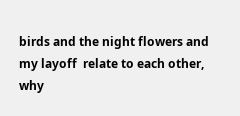birds and the night flowers and my layoff  relate to each other, why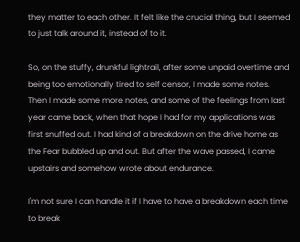they matter to each other. It felt like the crucial thing, but I seemed to just talk around it, instead of to it.

So, on the stuffy, drunkful lightrail, after some unpaid overtime and being too emotionally tired to self censor, I made some notes. Then I made some more notes, and some of the feelings from last year came back, when that hope I had for my applications was first snuffed out. I had kind of a breakdown on the drive home as the Fear bubbled up and out. But after the wave passed, I came upstairs and somehow wrote about endurance.

I'm not sure I can handle it if I have to have a breakdown each time to break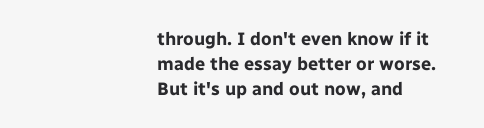through. I don't even know if it made the essay better or worse. But it's up and out now, and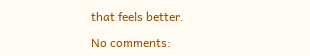that feels better.

No comments: